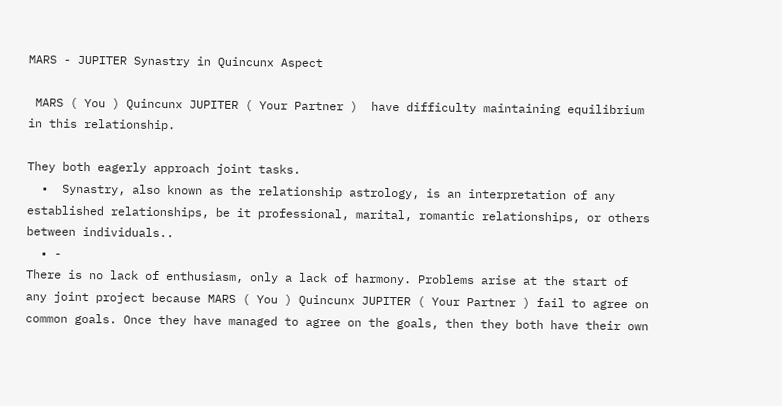MARS - JUPITER Synastry in Quincunx Aspect

 MARS ( You ) Quincunx JUPITER ( Your Partner )  have difficulty maintaining equilibrium in this relationship.

They both eagerly approach joint tasks.
  •  Synastry, also known as the relationship astrology, is an interpretation of any established relationships, be it professional, marital, romantic relationships, or others between individuals..
  • -
There is no lack of enthusiasm, only a lack of harmony. Problems arise at the start of any joint project because MARS ( You ) Quincunx JUPITER ( Your Partner ) fail to agree on common goals. Once they have managed to agree on the goals, then they both have their own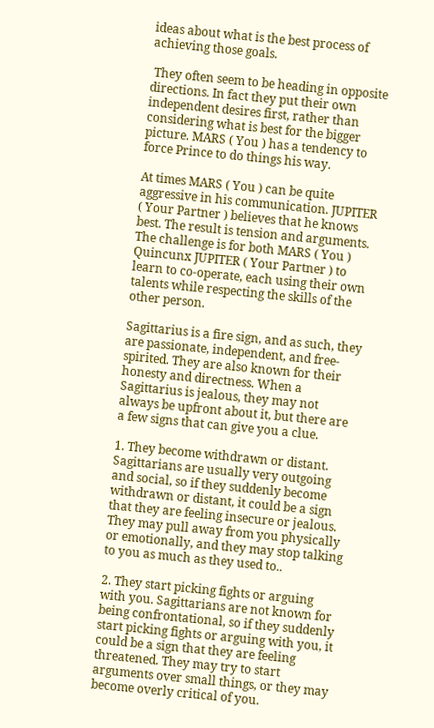ideas about what is the best process of achieving those goals.

 They often seem to be heading in opposite directions. In fact they put their own independent desires first, rather than considering what is best for the bigger picture. MARS ( You ) has a tendency to force Prince to do things his way.

At times MARS ( You ) can be quite aggressive in his communication. JUPITER ( Your Partner ) believes that he knows best. The result is tension and arguments. The challenge is for both MARS ( You ) Quincunx JUPITER ( Your Partner ) to learn to co-operate, each using their own talents while respecting the skills of the other person.

Sagittarius is a fire sign, and as such, they are passionate, independent, and free-spirited. They are also known for their honesty and directness. When a Sagittarius is jealous, they may not always be upfront about it, but there are a few signs that can give you a clue.

1. They become withdrawn or distant. Sagittarians are usually very outgoing and social, so if they suddenly become withdrawn or distant, it could be a sign that they are feeling insecure or jealous. They may pull away from you physically or emotionally, and they may stop talking to you as much as they used to..

2. They start picking fights or arguing with you. Sagittarians are not known for being confrontational, so if they suddenly start picking fights or arguing with you, it could be a sign that they are feeling threatened. They may try to start arguments over small things, or they may become overly critical of you.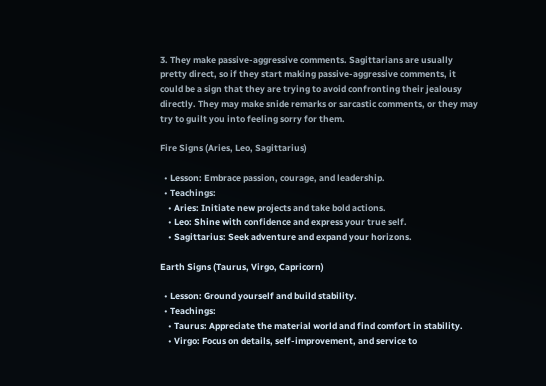3. They make passive-aggressive comments. Sagittarians are usually pretty direct, so if they start making passive-aggressive comments, it could be a sign that they are trying to avoid confronting their jealousy directly. They may make snide remarks or sarcastic comments, or they may try to guilt you into feeling sorry for them.

Fire Signs (Aries, Leo, Sagittarius)

  • Lesson: Embrace passion, courage, and leadership.
  • Teachings:
    • Aries: Initiate new projects and take bold actions.
    • Leo: Shine with confidence and express your true self.
    • Sagittarius: Seek adventure and expand your horizons.

Earth Signs (Taurus, Virgo, Capricorn)

  • Lesson: Ground yourself and build stability.
  • Teachings:
    • Taurus: Appreciate the material world and find comfort in stability.
    • Virgo: Focus on details, self-improvement, and service to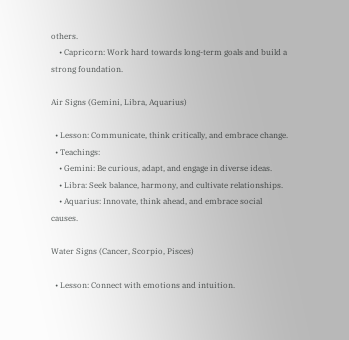others.
    • Capricorn: Work hard towards long-term goals and build a strong foundation.

Air Signs (Gemini, Libra, Aquarius)

  • Lesson: Communicate, think critically, and embrace change.
  • Teachings:
    • Gemini: Be curious, adapt, and engage in diverse ideas.
    • Libra: Seek balance, harmony, and cultivate relationships.
    • Aquarius: Innovate, think ahead, and embrace social causes.

Water Signs (Cancer, Scorpio, Pisces)

  • Lesson: Connect with emotions and intuition.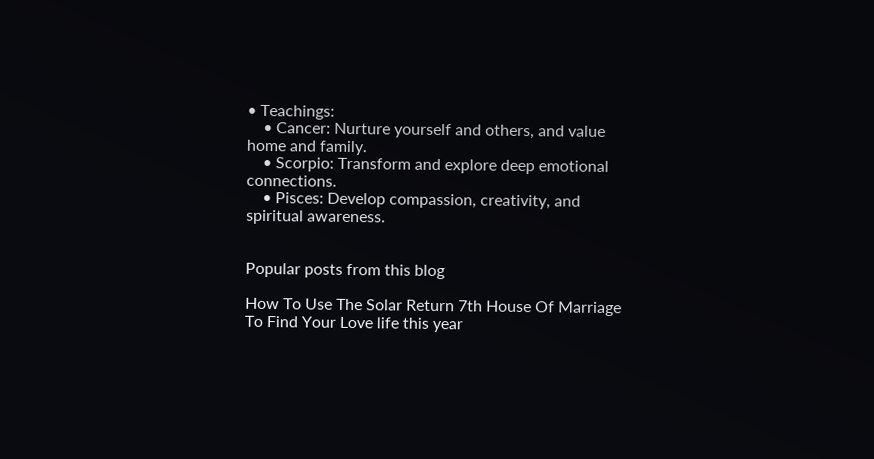• Teachings:
    • Cancer: Nurture yourself and others, and value home and family.
    • Scorpio: Transform and explore deep emotional connections.
    • Pisces: Develop compassion, creativity, and spiritual awareness.


Popular posts from this blog

How To Use The Solar Return 7th House Of Marriage To Find Your Love life this year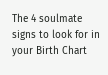The 4 soulmate signs to look for in your Birth Chart